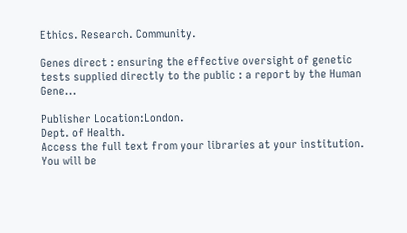Ethics. Research. Community.

Genes direct : ensuring the effective oversight of genetic tests supplied directly to the public : a report by the Human Gene...

Publisher Location:London.
Dept. of Health.
Access the full text from your libraries at your institution.  You will be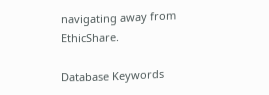navigating away from EthicShare.

Database Keywords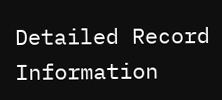Detailed Record Information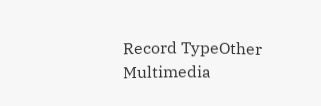Record TypeOther Multimedia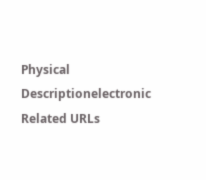Physical Descriptionelectronic
Related URLs